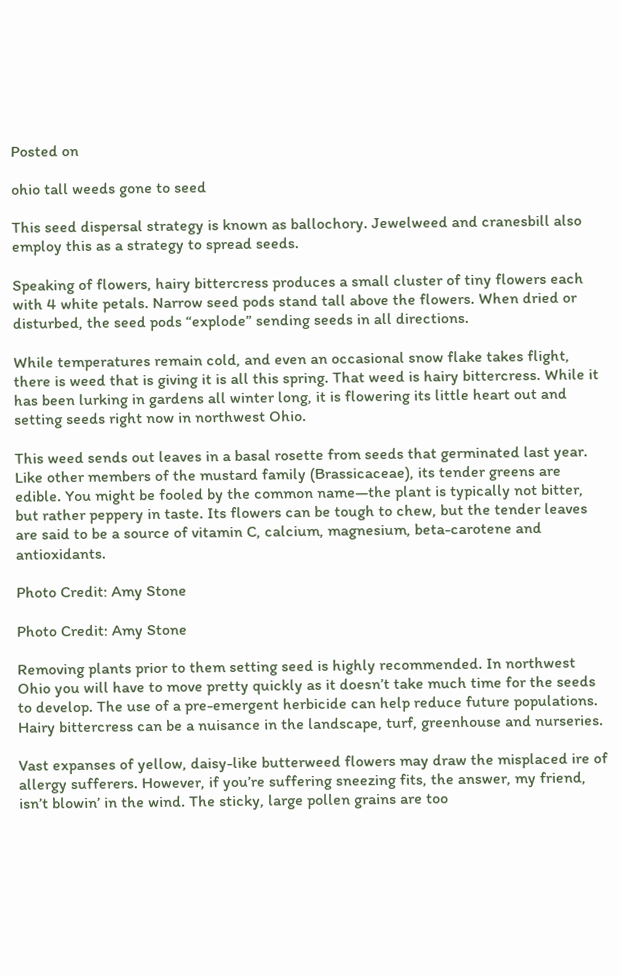Posted on

ohio tall weeds gone to seed

This seed dispersal strategy is known as ballochory. Jewelweed and cranesbill also employ this as a strategy to spread seeds.

Speaking of flowers, hairy bittercress produces a small cluster of tiny flowers each with 4 white petals. Narrow seed pods stand tall above the flowers. When dried or disturbed, the seed pods “explode” sending seeds in all directions.

While temperatures remain cold, and even an occasional snow flake takes flight, there is weed that is giving it is all this spring. That weed is hairy bittercress. While it has been lurking in gardens all winter long, it is flowering its little heart out and setting seeds right now in northwest Ohio.

This weed sends out leaves in a basal rosette from seeds that germinated last year. Like other members of the mustard family (Brassicaceae), its tender greens are edible. You might be fooled by the common name—the plant is typically not bitter, but rather peppery in taste. Its flowers can be tough to chew, but the tender leaves are said to be a source of vitamin C, calcium, magnesium, beta-carotene and antioxidants.

Photo Credit: Amy Stone

Photo Credit: Amy Stone

Removing plants prior to them setting seed is highly recommended. In northwest Ohio you will have to move pretty quickly as it doesn’t take much time for the seeds to develop. The use of a pre-emergent herbicide can help reduce future populations. Hairy bittercress can be a nuisance in the landscape, turf, greenhouse and nurseries.

Vast expanses of yellow, daisy-like butterweed flowers may draw the misplaced ire of allergy sufferers. However, if you’re suffering sneezing fits, the answer, my friend, isn’t blowin’ in the wind. The sticky, large pollen grains are too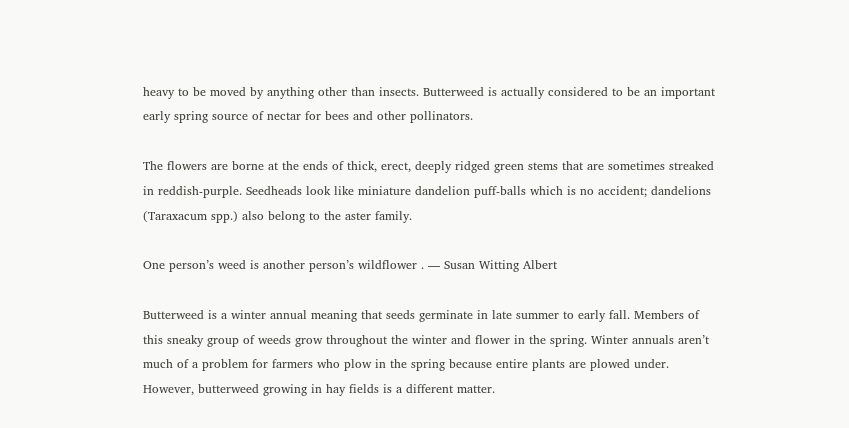heavy to be moved by anything other than insects. Butterweed is actually considered to be an important early spring source of nectar for bees and other pollinators.

The flowers are borne at the ends of thick, erect, deeply ridged green stems that are sometimes streaked in reddish-purple. Seedheads look like miniature dandelion puff-balls which is no accident; dandelions (Taraxacum spp.) also belong to the aster family.

One person’s weed is another person’s wildflower . — Susan Witting Albert

Butterweed is a winter annual meaning that seeds germinate in late summer to early fall. Members of this sneaky group of weeds grow throughout the winter and flower in the spring. Winter annuals aren’t much of a problem for farmers who plow in the spring because entire plants are plowed under. However, butterweed growing in hay fields is a different matter.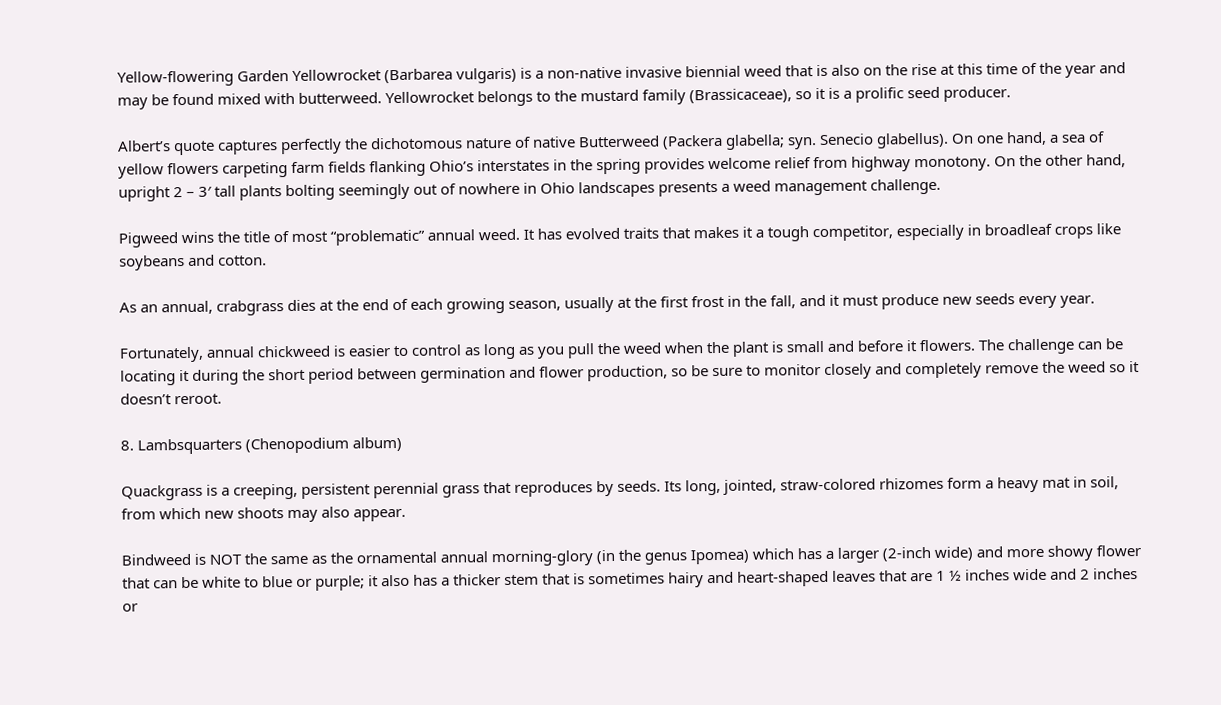Yellow-flowering Garden Yellowrocket (Barbarea vulgaris) is a non-native invasive biennial weed that is also on the rise at this time of the year and may be found mixed with butterweed. Yellowrocket belongs to the mustard family (Brassicaceae), so it is a prolific seed producer.

Albert’s quote captures perfectly the dichotomous nature of native Butterweed (Packera glabella; syn. Senecio glabellus). On one hand, a sea of yellow flowers carpeting farm fields flanking Ohio’s interstates in the spring provides welcome relief from highway monotony. On the other hand, upright 2 – 3′ tall plants bolting seemingly out of nowhere in Ohio landscapes presents a weed management challenge.

Pigweed wins the title of most “problematic” annual weed. It has evolved traits that makes it a tough competitor, especially in broadleaf crops like soybeans and cotton.

As an annual, crabgrass dies at the end of each growing season, usually at the first frost in the fall, and it must produce new seeds every year.

Fortunately, annual chickweed is easier to control as long as you pull the weed when the plant is small and before it flowers. The challenge can be locating it during the short period between germination and flower production, so be sure to monitor closely and completely remove the weed so it doesn’t reroot.

8. Lambsquarters (Chenopodium album)

Quackgrass is a creeping, persistent perennial grass that reproduces by seeds. Its long, jointed, straw-colored rhizomes form a heavy mat in soil, from which new shoots may also appear.

Bindweed is NOT the same as the ornamental annual morning-glory (in the genus Ipomea) which has a larger (2-inch wide) and more showy flower that can be white to blue or purple; it also has a thicker stem that is sometimes hairy and heart-shaped leaves that are 1 ½ inches wide and 2 inches or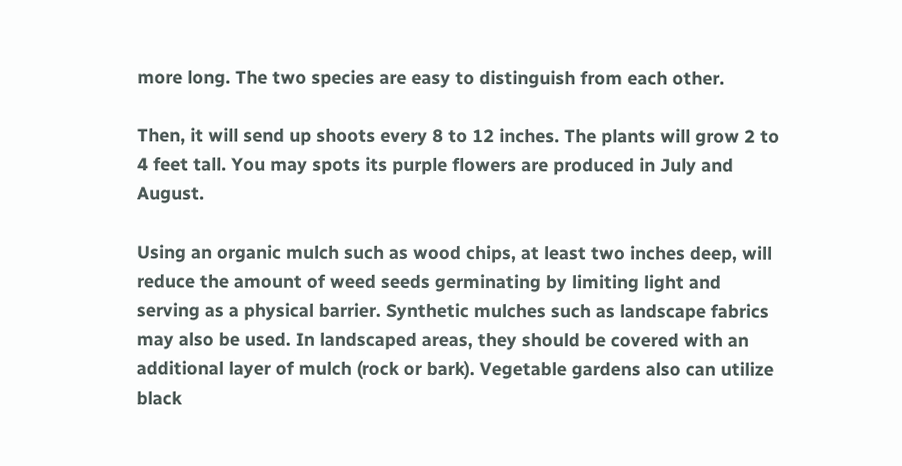more long. The two species are easy to distinguish from each other.

Then, it will send up shoots every 8 to 12 inches. The plants will grow 2 to 4 feet tall. You may spots its purple flowers are produced in July and August.

Using an organic mulch such as wood chips, at least two inches deep, will reduce the amount of weed seeds germinating by limiting light and serving as a physical barrier. Synthetic mulches such as landscape fabrics may also be used. In landscaped areas, they should be covered with an additional layer of mulch (rock or bark). Vegetable gardens also can utilize black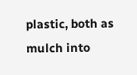plastic, both as mulch into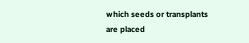which seeds or transplants are placed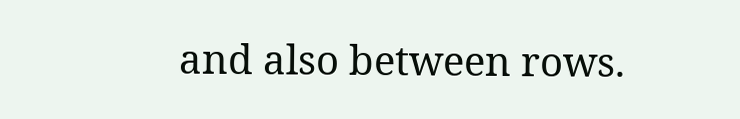and also between rows.